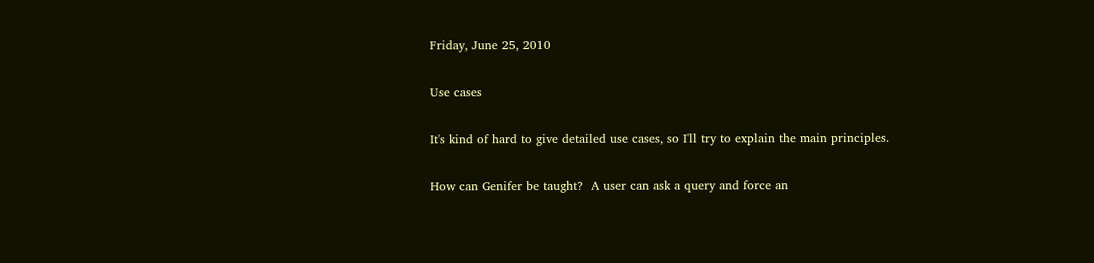Friday, June 25, 2010

Use cases

It's kind of hard to give detailed use cases, so I'll try to explain the main principles.

How can Genifer be taught?  A user can ask a query and force an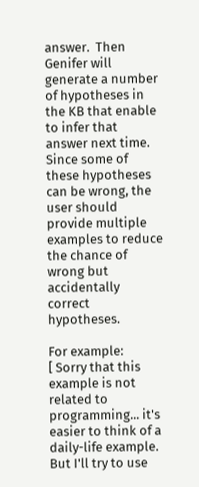answer.  Then Genifer will generate a number of hypotheses in the KB that enable to infer that answer next time.  Since some of these hypotheses can be wrong, the user should provide multiple examples to reduce the chance of wrong but accidentally correct hypotheses.

For example:
[ Sorry that this example is not related to programming... it's easier to think of a daily-life example.  But I'll try to use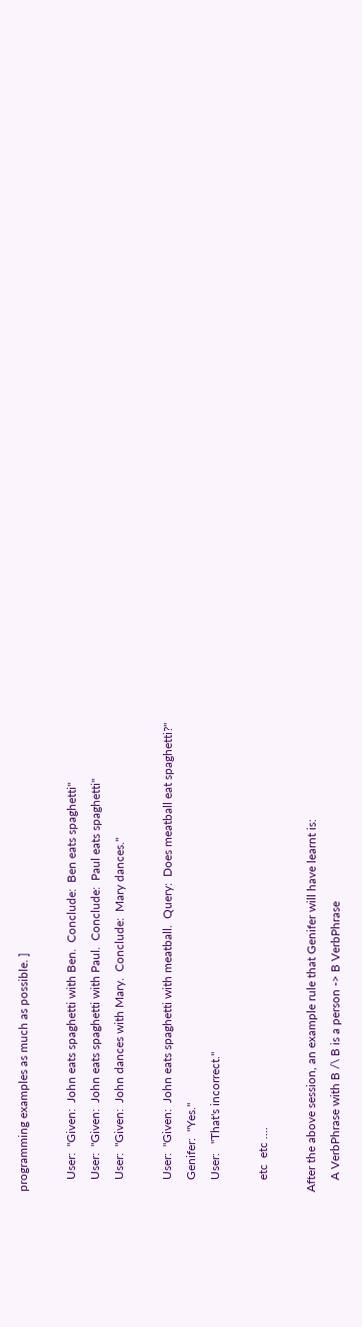programming examples as much as possible. ]

    User:  "Given:  John eats spaghetti with Ben.  Conclude:  Ben eats spaghetti"
    User:  "Given:  John eats spaghetti with Paul.  Conclude:  Paul eats spaghetti"
    User:  "Given:  John dances with Mary.  Conclude:  Mary dances."

    User:  "Given:  John eats spaghetti with meatball.  Query:  Does meatball eat spaghetti?"
    Genifer:  "Yes."
    User:   "That's incorrect."

    etc  etc ....

After the above session, an example rule that Genifer will have learnt is:
    A VerbPhrase with B /\ B is a person -> B VerbPhrase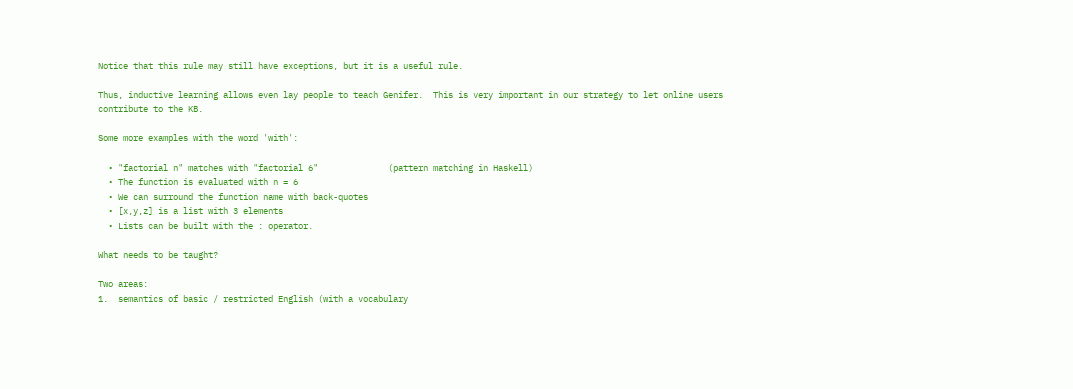Notice that this rule may still have exceptions, but it is a useful rule.

Thus, inductive learning allows even lay people to teach Genifer.  This is very important in our strategy to let online users contribute to the KB.

Some more examples with the word 'with':

  • "factorial n" matches with "factorial 6"              (pattern matching in Haskell)
  • The function is evaluated with n = 6
  • We can surround the function name with back-quotes
  • [x,y,z] is a list with 3 elements
  • Lists can be built with the : operator.

What needs to be taught?

Two areas:
1.  semantics of basic / restricted English (with a vocabulary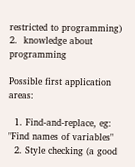restricted to programming)
2.  knowledge about programming

Possible first application areas:

  1. Find-and-replace, eg: "Find names of variables"
  2. Style checking (a good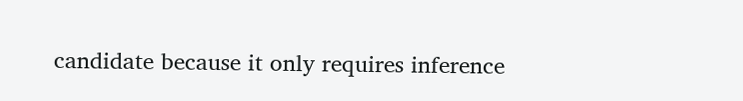candidate because it only requires inference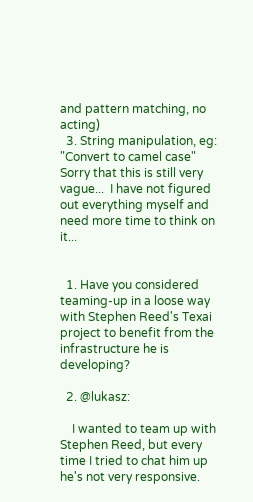and pattern matching, no acting)
  3. String manipulation, eg: "Convert to camel case"
Sorry that this is still very vague...  I have not figured out everything myself and need more time to think on it...


  1. Have you considered teaming-up in a loose way with Stephen Reed's Texai project to benefit from the infrastructure he is developing?

  2. @lukasz:

    I wanted to team up with Stephen Reed, but every time I tried to chat him up he's not very responsive.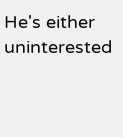He's either uninterested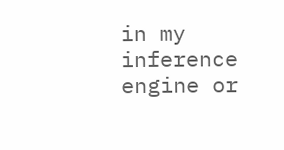in my inference engine or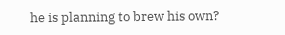he is planning to brew his own?